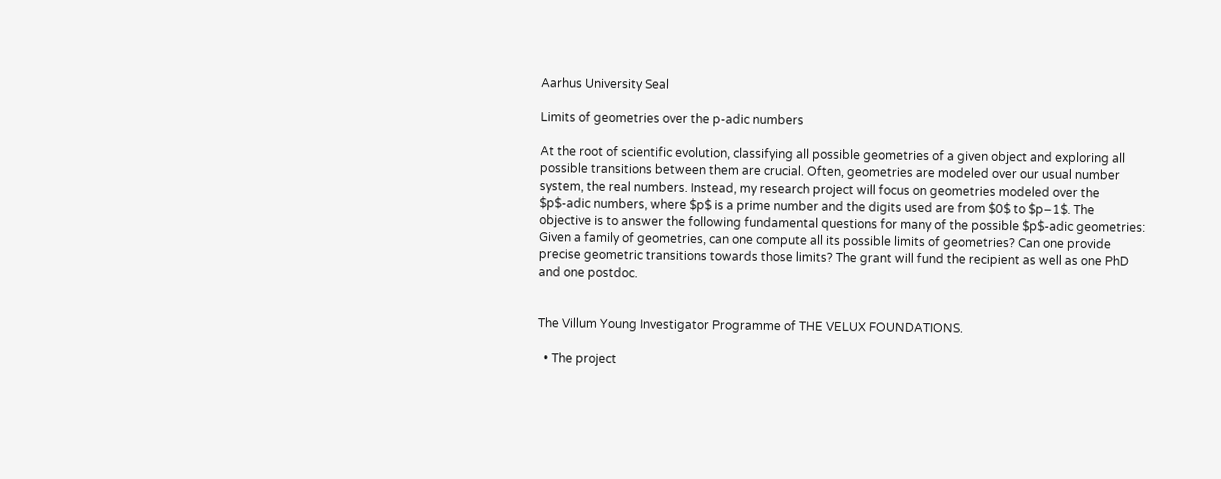Aarhus University Seal

Limits of geometries over the p-adic numbers

At the root of scientific evolution, classifying all possible geometries of a given object and exploring all possible transitions between them are crucial. Often, geometries are modeled over our usual number system, the real numbers. Instead, my research project will focus on geometries modeled over the $p$-adic numbers, where $p$ is a prime number and the digits used are from $0$ to $p−1$. The objective is to answer the following fundamental questions for many of the possible $p$-adic geometries: Given a family of geometries, can one compute all its possible limits of geometries? Can one provide precise geometric transitions towards those limits? The grant will fund the recipient as well as one PhD and one postdoc.


The Villum Young Investigator Programme of THE VELUX FOUNDATIONS.

  • The project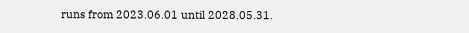runs from 2023.06.01 until 2028.05.31.